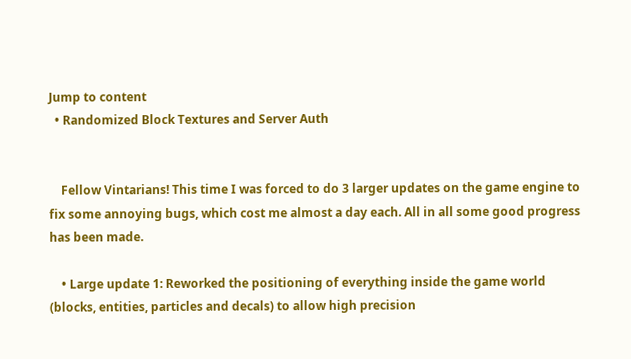Jump to content
  • Randomized Block Textures and Server Auth


    Fellow Vintarians! This time I was forced to do 3 larger updates on the game engine to fix some annoying bugs, which cost me almost a day each. All in all some good progress has been made.

    • Large update 1: Reworked the positioning of everything inside the game world (blocks, entities, particles and decals) to allow high precision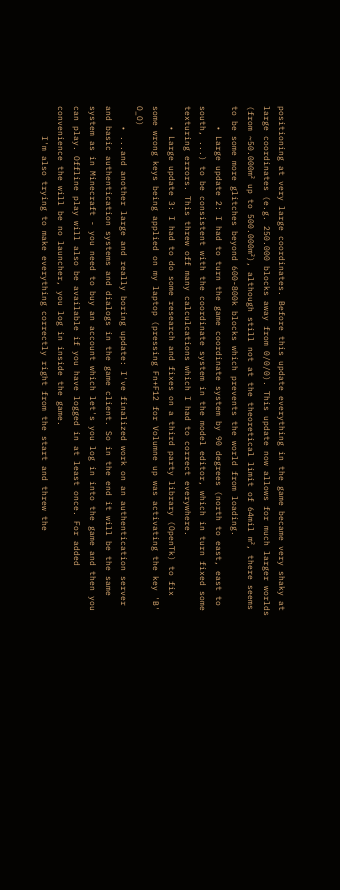positioning at very large coordinates. Before this update everything in the game became very shaky at large coordinates (e.g. 250.000 blocks away from 0/0/0). This update now allows for much larger worlds (from ~50.000m² up to 500.000m²), although still not at the theoretical limit of 64mil m², there seems to be some more glitches beyond 600-800k blocks which prevents the world from loading.
    • Large update 2: I had to turn the game coordinate system by 90 degrees (north to east, east to south, ...) to be consistent with the coordinate system in the model editor, which in turn fixed some texturing errors. This threw off many calculcations which I had to correct everywhere.
    • Large update 3: I had to do some research and fixes on a third party library (OpenTk) to fix some wrong keys being applied on my laptop (pressing Fn+F12 for Volumne up was activating the key 'B' O_O)
    • ...and another large and really boring update: I've finalized work on an authentication server and basic authentication systems and dialogs in the game client. So in the end it will be the same system as in Minecraft - you need to buy an account which let's you log in into the game and then you can play. Offline play will also be available if you have logged in at least once. For added convenience the will be no launcher, you log in inside the game.
      I'm also trying to make everything correctly right from the start and threw the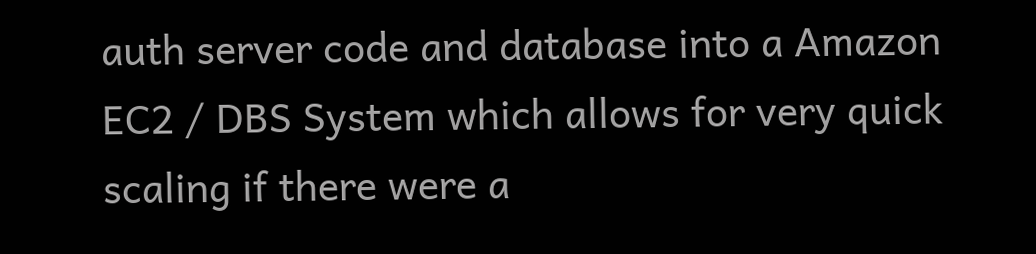auth server code and database into a Amazon EC2 / DBS System which allows for very quick scaling if there were a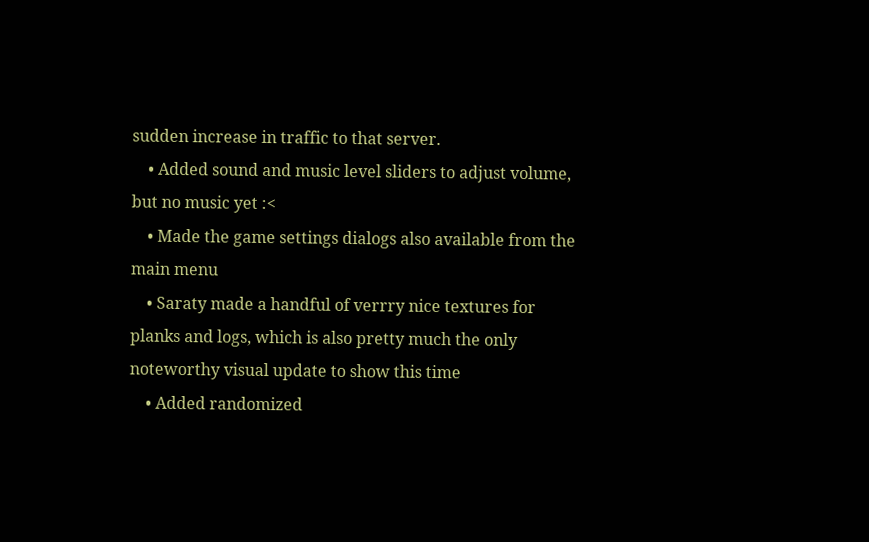sudden increase in traffic to that server.
    • Added sound and music level sliders to adjust volume, but no music yet :<
    • Made the game settings dialogs also available from the main menu
    • Saraty made a handful of verrry nice textures for planks and logs, which is also pretty much the only noteworthy visual update to show this time
    • Added randomized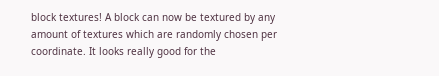block textures! A block can now be textured by any amount of textures which are randomly chosen per coordinate. It looks really good for the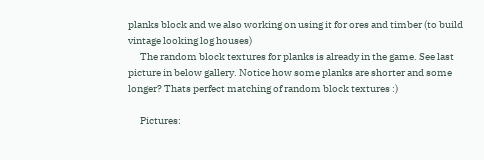planks block and we also working on using it for ores and timber (to build vintage looking log houses)
      The random block textures for planks is already in the game. See last picture in below gallery. Notice how some planks are shorter and some longer? Thats perfect matching of random block textures :)

      Pictures: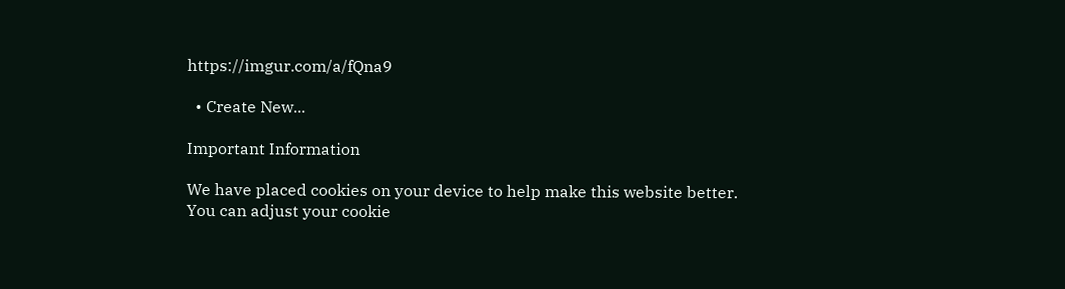https://imgur.com/a/fQna9

  • Create New...

Important Information

We have placed cookies on your device to help make this website better. You can adjust your cookie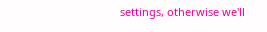settings, otherwise we'll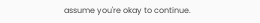assume you're okay to continue.